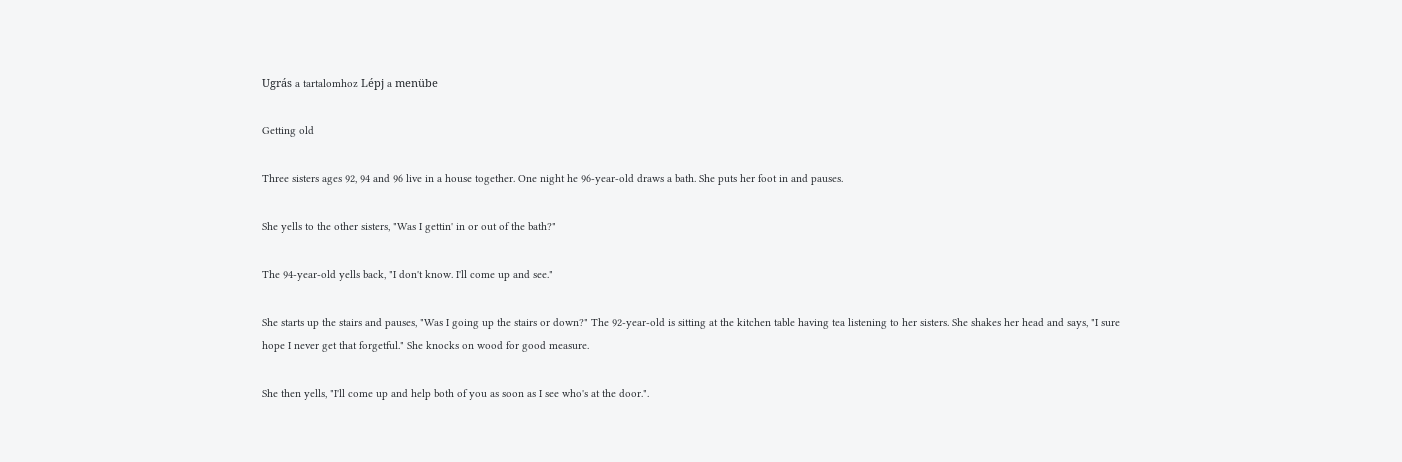Ugrás a tartalomhoz Lépj a menübe

Getting old

Three sisters ages 92, 94 and 96 live in a house together. One night he 96-year-old draws a bath. She puts her foot in and pauses.

She yells to the other sisters, "Was I gettin' in or out of the bath?"

The 94-year-old yells back, "I don't know. I'll come up and see."

She starts up the stairs and pauses, "Was I going up the stairs or down?" The 92-year-old is sitting at the kitchen table having tea listening to her sisters. She shakes her head and says, "I sure hope I never get that forgetful." She knocks on wood for good measure.

She then yells, "I'll come up and help both of you as soon as I see who's at the door.".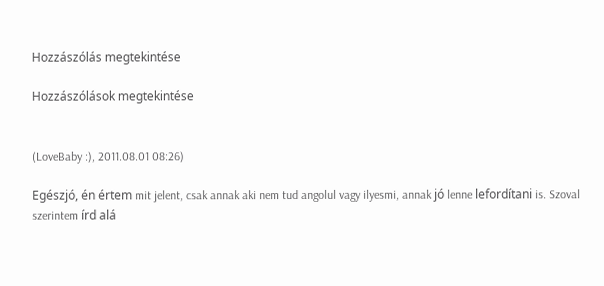Hozzászólás megtekintése

Hozzászólások megtekintése


(LoveBaby :), 2011.08.01 08:26)

Egészjó, én értem mit jelent, csak annak aki nem tud angolul vagy ilyesmi, annak jó lenne lefordítani is. Szoval szerintem írd alá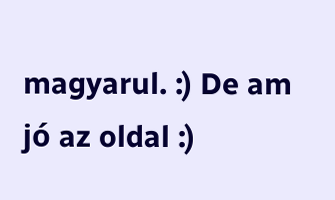magyarul. :) De am jó az oldal :)